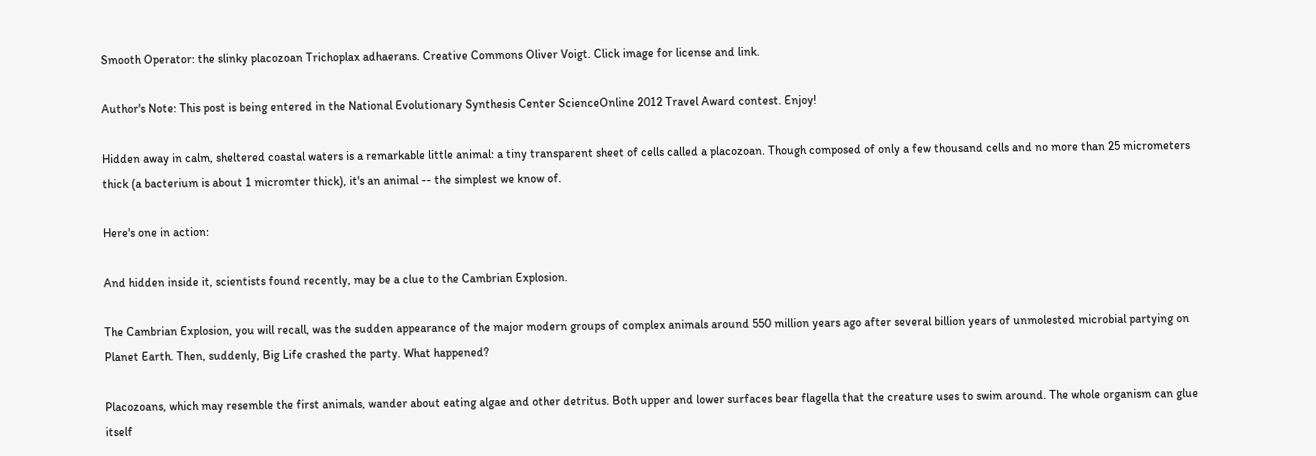Smooth Operator: the slinky placozoan Trichoplax adhaerans. Creative Commons Oliver Voigt. Click image for license and link.

Author's Note: This post is being entered in the National Evolutionary Synthesis Center ScienceOnline 2012 Travel Award contest. Enjoy!

Hidden away in calm, sheltered coastal waters is a remarkable little animal: a tiny transparent sheet of cells called a placozoan. Though composed of only a few thousand cells and no more than 25 micrometers thick (a bacterium is about 1 micromter thick), it's an animal -- the simplest we know of.

Here's one in action:

And hidden inside it, scientists found recently, may be a clue to the Cambrian Explosion.

The Cambrian Explosion, you will recall, was the sudden appearance of the major modern groups of complex animals around 550 million years ago after several billion years of unmolested microbial partying on Planet Earth. Then, suddenly, Big Life crashed the party. What happened?

Placozoans, which may resemble the first animals, wander about eating algae and other detritus. Both upper and lower surfaces bear flagella that the creature uses to swim around. The whole organism can glue itself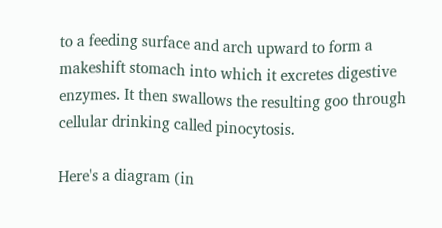to a feeding surface and arch upward to form a makeshift stomach into which it excretes digestive enzymes. It then swallows the resulting goo through cellular drinking called pinocytosis.

Here's a diagram (in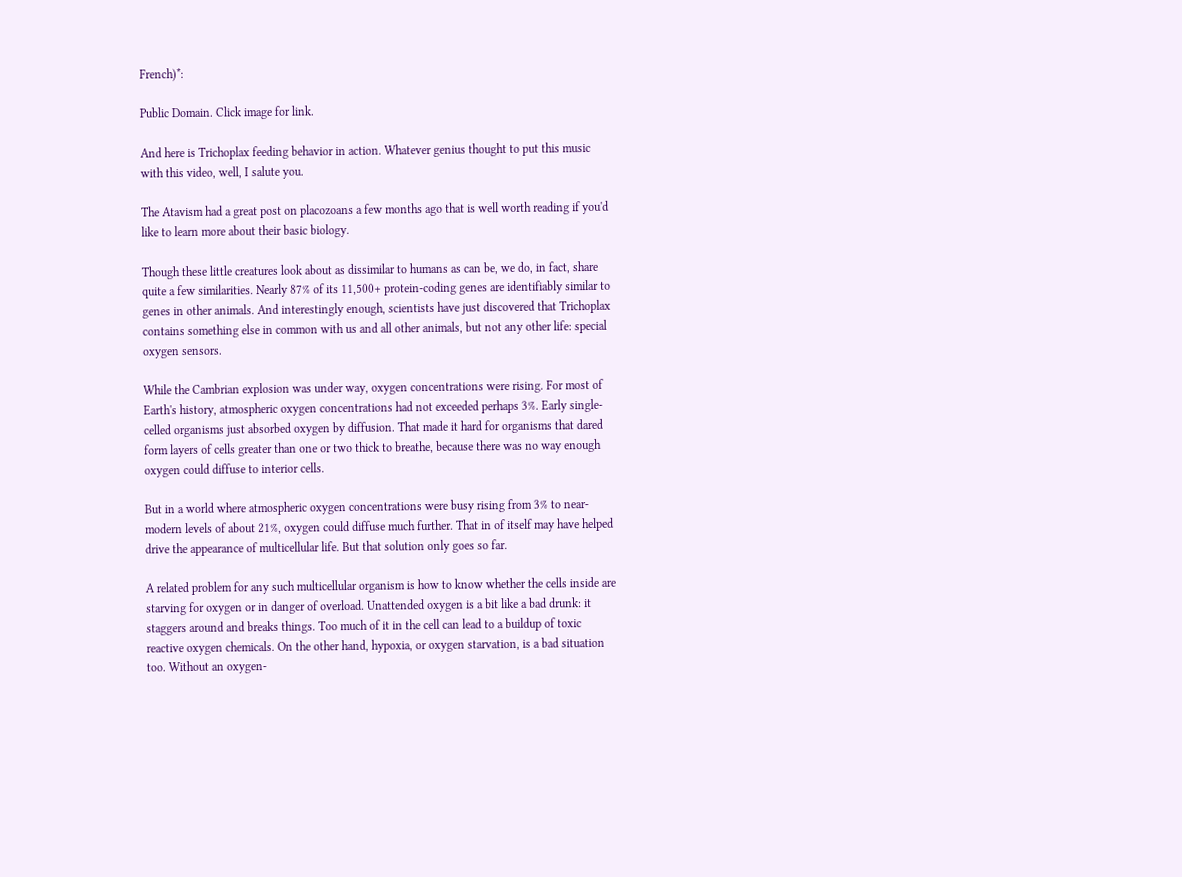French)*:

Public Domain. Click image for link.

And here is Trichoplax feeding behavior in action. Whatever genius thought to put this music with this video, well, I salute you.

The Atavism had a great post on placozoans a few months ago that is well worth reading if you'd like to learn more about their basic biology.

Though these little creatures look about as dissimilar to humans as can be, we do, in fact, share quite a few similarities. Nearly 87% of its 11,500+ protein-coding genes are identifiably similar to genes in other animals. And interestingly enough, scientists have just discovered that Trichoplax contains something else in common with us and all other animals, but not any other life: special oxygen sensors.

While the Cambrian explosion was under way, oxygen concentrations were rising. For most of Earth's history, atmospheric oxygen concentrations had not exceeded perhaps 3%. Early single-celled organisms just absorbed oxygen by diffusion. That made it hard for organisms that dared form layers of cells greater than one or two thick to breathe, because there was no way enough oxygen could diffuse to interior cells.

But in a world where atmospheric oxygen concentrations were busy rising from 3% to near-modern levels of about 21%, oxygen could diffuse much further. That in of itself may have helped drive the appearance of multicellular life. But that solution only goes so far.

A related problem for any such multicellular organism is how to know whether the cells inside are starving for oxygen or in danger of overload. Unattended oxygen is a bit like a bad drunk: it staggers around and breaks things. Too much of it in the cell can lead to a buildup of toxic reactive oxygen chemicals. On the other hand, hypoxia, or oxygen starvation, is a bad situation too. Without an oxygen-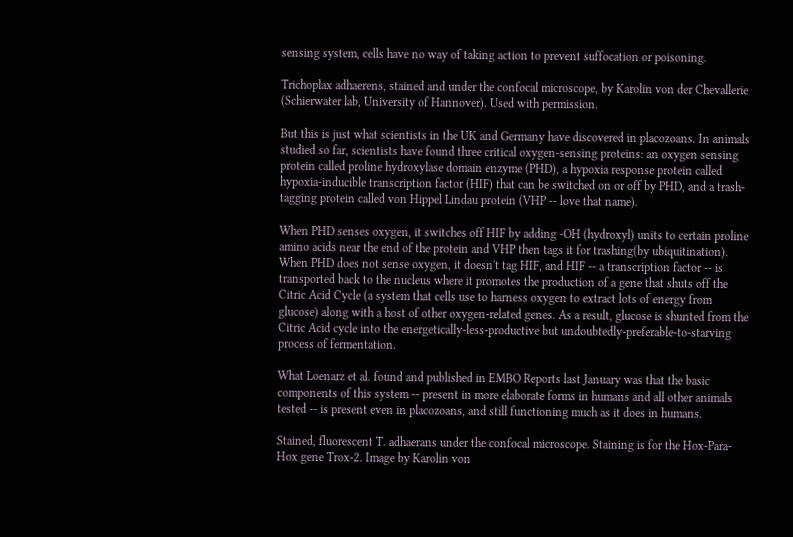sensing system, cells have no way of taking action to prevent suffocation or poisoning.

Trichoplax adhaerens, stained and under the confocal microscope, by Karolin von der Chevallerie (Schierwater lab, University of Hannover). Used with permission.

But this is just what scientists in the UK and Germany have discovered in placozoans. In animals studied so far, scientists have found three critical oxygen-sensing proteins: an oxygen sensing protein called proline hydroxylase domain enzyme (PHD), a hypoxia response protein called hypoxia-inducible transcription factor (HIF) that can be switched on or off by PHD, and a trash-tagging protein called von Hippel Lindau protein (VHP -- love that name).

When PHD senses oxygen, it switches off HIF by adding -OH (hydroxyl) units to certain proline amino acids near the end of the protein and VHP then tags it for trashing(by ubiquitination). When PHD does not sense oxygen, it doesn't tag HIF, and HIF -- a transcription factor -- is transported back to the nucleus where it promotes the production of a gene that shuts off the Citric Acid Cycle (a system that cells use to harness oxygen to extract lots of energy from glucose) along with a host of other oxygen-related genes. As a result, glucose is shunted from the Citric Acid cycle into the energetically-less-productive but undoubtedly-preferable-to-starving process of fermentation.

What Loenarz et al. found and published in EMBO Reports last January was that the basic components of this system -- present in more elaborate forms in humans and all other animals tested -- is present even in placozoans, and still functioning much as it does in humans.

Stained, fluorescent T. adhaerans under the confocal microscope. Staining is for the Hox-Para-Hox gene Trox-2. Image by Karolin von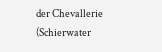der Chevallerie (Schierwater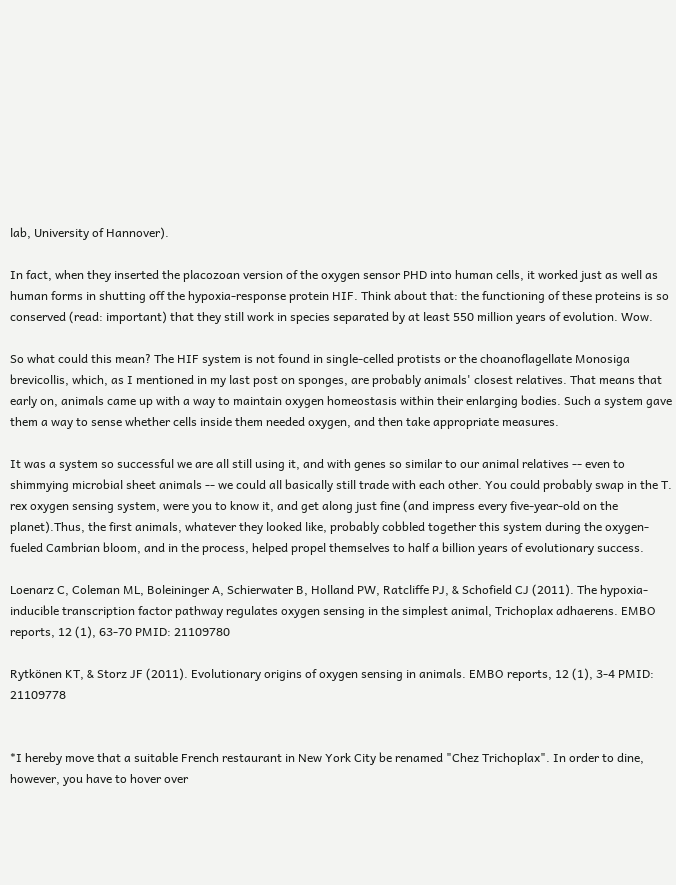lab, University of Hannover).

In fact, when they inserted the placozoan version of the oxygen sensor PHD into human cells, it worked just as well as human forms in shutting off the hypoxia-response protein HIF. Think about that: the functioning of these proteins is so conserved (read: important) that they still work in species separated by at least 550 million years of evolution. Wow.

So what could this mean? The HIF system is not found in single-celled protists or the choanoflagellate Monosiga brevicollis, which, as I mentioned in my last post on sponges, are probably animals' closest relatives. That means that early on, animals came up with a way to maintain oxygen homeostasis within their enlarging bodies. Such a system gave them a way to sense whether cells inside them needed oxygen, and then take appropriate measures.

It was a system so successful we are all still using it, and with genes so similar to our animal relatives -- even to shimmying microbial sheet animals -- we could all basically still trade with each other. You could probably swap in the T. rex oxygen sensing system, were you to know it, and get along just fine (and impress every five-year-old on the planet).Thus, the first animals, whatever they looked like, probably cobbled together this system during the oxygen-fueled Cambrian bloom, and in the process, helped propel themselves to half a billion years of evolutionary success.

Loenarz C, Coleman ML, Boleininger A, Schierwater B, Holland PW, Ratcliffe PJ, & Schofield CJ (2011). The hypoxia-inducible transcription factor pathway regulates oxygen sensing in the simplest animal, Trichoplax adhaerens. EMBO reports, 12 (1), 63-70 PMID: 21109780

Rytkönen KT, & Storz JF (2011). Evolutionary origins of oxygen sensing in animals. EMBO reports, 12 (1), 3-4 PMID: 21109778


*I hereby move that a suitable French restaurant in New York City be renamed "Chez Trichoplax". In order to dine, however, you have to hover over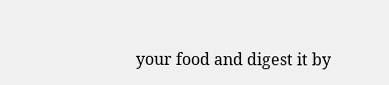your food and digest it by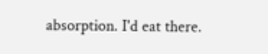absorption. I'd eat there.